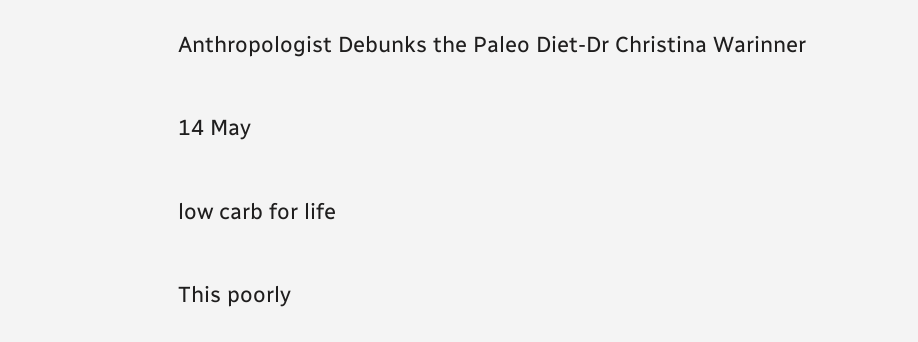Anthropologist Debunks the Paleo Diet-Dr Christina Warinner

14 May

low carb for life

This poorly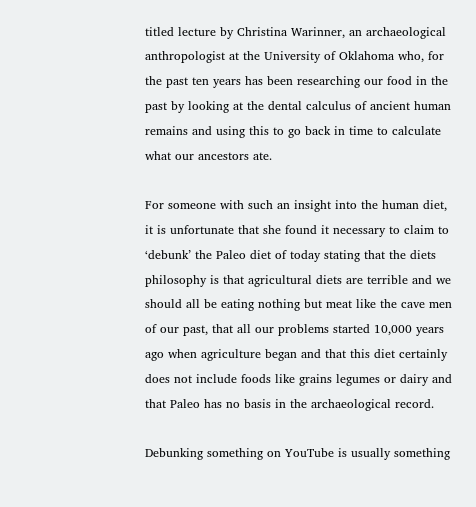titled lecture by Christina Warinner, an archaeological anthropologist at the University of Oklahoma who, for the past ten years has been researching our food in the past by looking at the dental calculus of ancient human remains and using this to go back in time to calculate what our ancestors ate.

For someone with such an insight into the human diet, it is unfortunate that she found it necessary to claim to ‘debunk’ the Paleo diet of today stating that the diets philosophy is that agricultural diets are terrible and we should all be eating nothing but meat like the cave men of our past, that all our problems started 10,000 years ago when agriculture began and that this diet certainly does not include foods like grains legumes or dairy and that Paleo has no basis in the archaeological record.

Debunking something on YouTube is usually something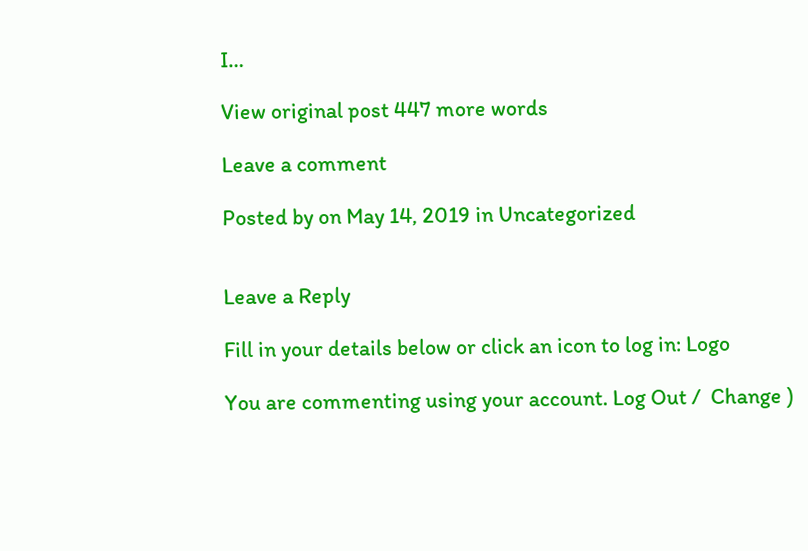I…

View original post 447 more words

Leave a comment

Posted by on May 14, 2019 in Uncategorized


Leave a Reply

Fill in your details below or click an icon to log in: Logo

You are commenting using your account. Log Out /  Change )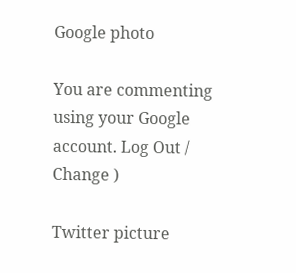Google photo

You are commenting using your Google account. Log Out /  Change )

Twitter picture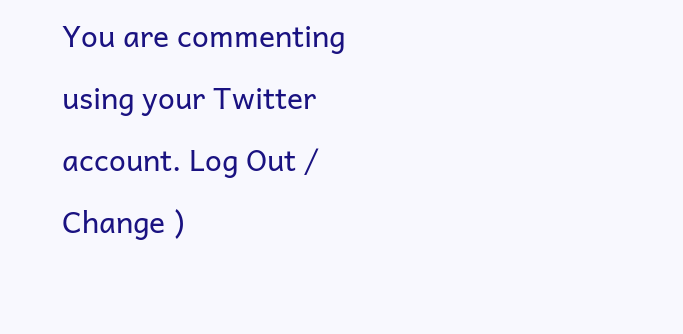You are commenting using your Twitter account. Log Out /  Change )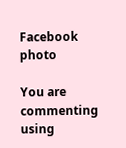Facebook photo

You are commenting using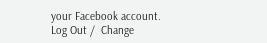your Facebook account. Log Out /  Change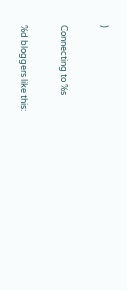)

Connecting to %s

%d bloggers like this: